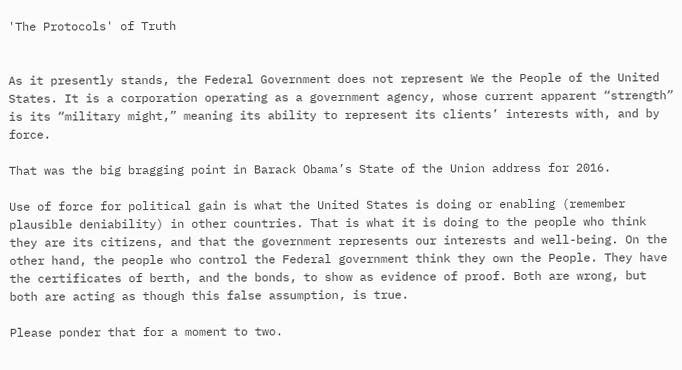'The Protocols' of Truth


As it presently stands, the Federal Government does not represent We the People of the United States. It is a corporation operating as a government agency, whose current apparent “strength” is its “military might,” meaning its ability to represent its clients’ interests with, and by force.

That was the big bragging point in Barack Obama’s State of the Union address for 2016.

Use of force for political gain is what the United States is doing or enabling (remember plausible deniability) in other countries. That is what it is doing to the people who think they are its citizens, and that the government represents our interests and well-being. On the other hand, the people who control the Federal government think they own the People. They have the certificates of berth, and the bonds, to show as evidence of proof. Both are wrong, but both are acting as though this false assumption, is true.

Please ponder that for a moment to two.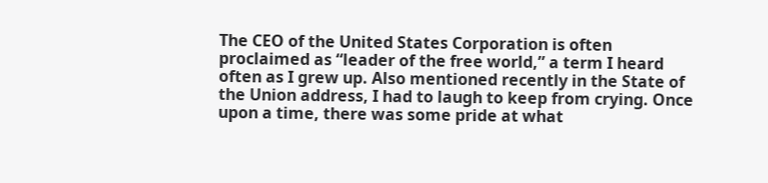The CEO of the United States Corporation is often proclaimed as “leader of the free world,” a term I heard often as I grew up. Also mentioned recently in the State of the Union address, I had to laugh to keep from crying. Once upon a time, there was some pride at what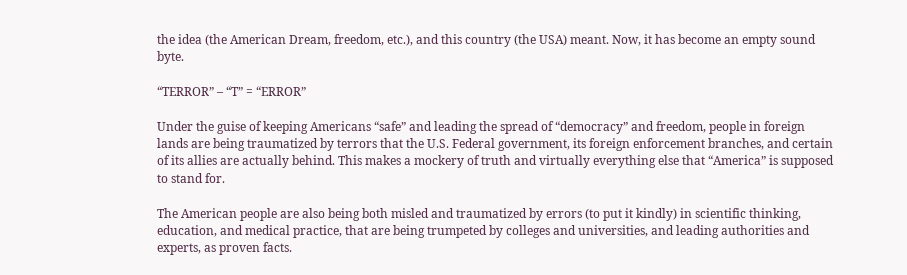the idea (the American Dream, freedom, etc.), and this country (the USA) meant. Now, it has become an empty sound byte.

“TERROR” – “T” = “ERROR”

Under the guise of keeping Americans “safe” and leading the spread of “democracy” and freedom, people in foreign lands are being traumatized by terrors that the U.S. Federal government, its foreign enforcement branches, and certain of its allies are actually behind. This makes a mockery of truth and virtually everything else that “America” is supposed to stand for.

The American people are also being both misled and traumatized by errors (to put it kindly) in scientific thinking, education, and medical practice, that are being trumpeted by colleges and universities, and leading authorities and experts, as proven facts.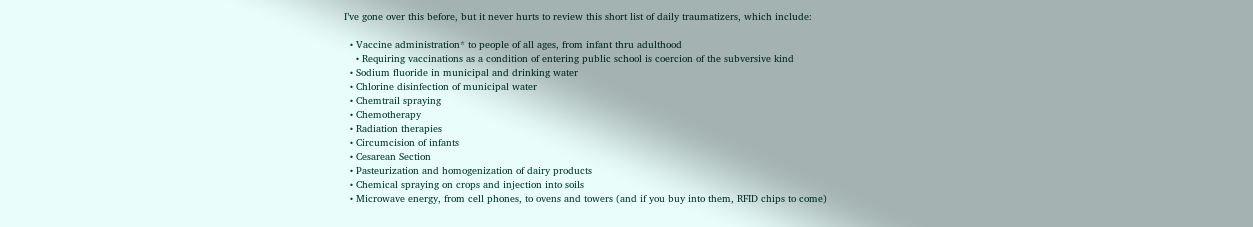I’ve gone over this before, but it never hurts to review this short list of daily traumatizers, which include:

  • Vaccine administration* to people of all ages, from infant thru adulthood
    • Requiring vaccinations as a condition of entering public school is coercion of the subversive kind
  • Sodium fluoride in municipal and drinking water
  • Chlorine disinfection of municipal water
  • Chemtrail spraying
  • Chemotherapy
  • Radiation therapies
  • Circumcision of infants
  • Cesarean Section
  • Pasteurization and homogenization of dairy products
  • Chemical spraying on crops and injection into soils
  • Microwave energy, from cell phones, to ovens and towers (and if you buy into them, RFID chips to come)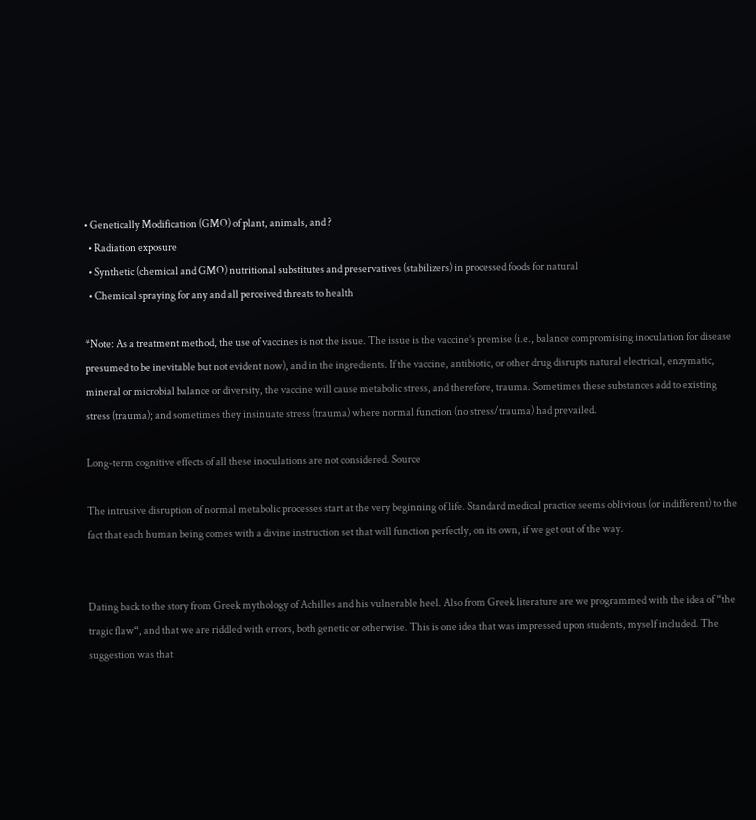• Genetically Modification (GMO) of plant, animals, and ?
  • Radiation exposure
  • Synthetic (chemical and GMO) nutritional substitutes and preservatives (stabilizers) in processed foods for natural
  • Chemical spraying for any and all perceived threats to health

*Note: As a treatment method, the use of vaccines is not the issue. The issue is the vaccine’s premise (i.e., balance compromising inoculation for disease presumed to be inevitable but not evident now), and in the ingredients. If the vaccine, antibiotic, or other drug disrupts natural electrical, enzymatic, mineral or microbial balance or diversity, the vaccine will cause metabolic stress, and therefore, trauma. Sometimes these substances add to existing stress (trauma); and sometimes they insinuate stress (trauma) where normal function (no stress/trauma) had prevailed.

Long-term cognitive effects of all these inoculations are not considered. Source

The intrusive disruption of normal metabolic processes start at the very beginning of life. Standard medical practice seems oblivious (or indifferent) to the fact that each human being comes with a divine instruction set that will function perfectly, on its own, if we get out of the way.


Dating back to the story from Greek mythology of Achilles and his vulnerable heel. Also from Greek literature are we programmed with the idea of “the tragic flaw“, and that we are riddled with errors, both genetic or otherwise. This is one idea that was impressed upon students, myself included. The suggestion was that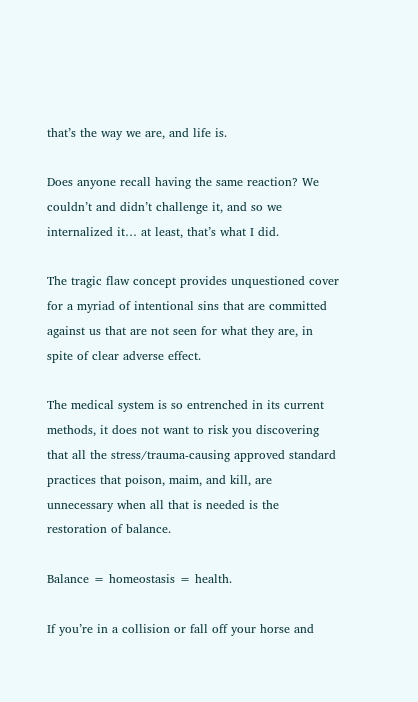that’s the way we are, and life is.

Does anyone recall having the same reaction? We couldn’t and didn’t challenge it, and so we internalized it… at least, that’s what I did.

The tragic flaw concept provides unquestioned cover for a myriad of intentional sins that are committed against us that are not seen for what they are, in spite of clear adverse effect.

The medical system is so entrenched in its current methods, it does not want to risk you discovering that all the stress/trauma-causing approved standard practices that poison, maim, and kill, are unnecessary when all that is needed is the restoration of balance.

Balance = homeostasis = health.

If you’re in a collision or fall off your horse and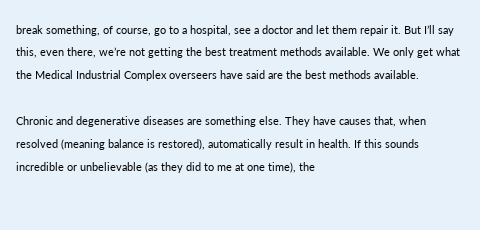break something, of course, go to a hospital, see a doctor and let them repair it. But I’ll say this, even there, we’re not getting the best treatment methods available. We only get what the Medical Industrial Complex overseers have said are the best methods available.

Chronic and degenerative diseases are something else. They have causes that, when resolved (meaning balance is restored), automatically result in health. If this sounds incredible or unbelievable (as they did to me at one time), the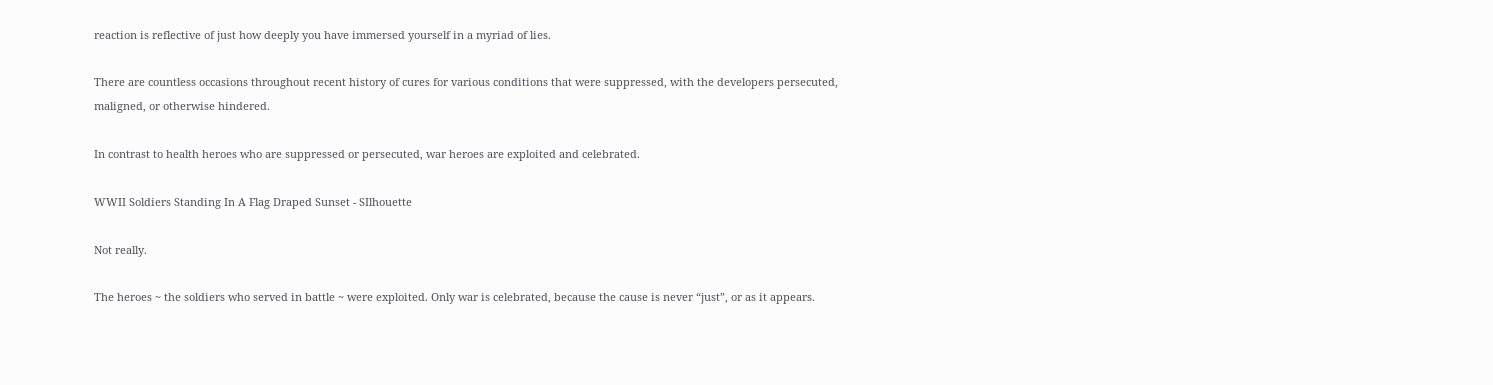reaction is reflective of just how deeply you have immersed yourself in a myriad of lies.

There are countless occasions throughout recent history of cures for various conditions that were suppressed, with the developers persecuted, maligned, or otherwise hindered.

In contrast to health heroes who are suppressed or persecuted, war heroes are exploited and celebrated.

WWII Soldiers Standing In A Flag Draped Sunset - SIlhouette

Not really.

The heroes ~ the soldiers who served in battle ~ were exploited. Only war is celebrated, because the cause is never “just”, or as it appears.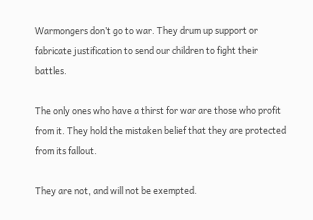Warmongers don’t go to war. They drum up support or fabricate justification to send our children to fight their battles.

The only ones who have a thirst for war are those who profit from it. They hold the mistaken belief that they are protected from its fallout.

They are not, and will not be exempted.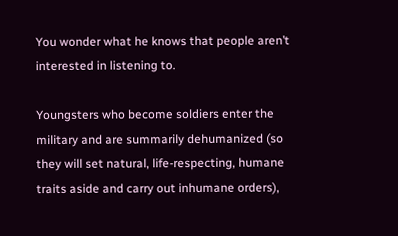You wonder what he knows that people aren’t interested in listening to.

Youngsters who become soldiers enter the military and are summarily dehumanized (so they will set natural, life-respecting, humane traits aside and carry out inhumane orders),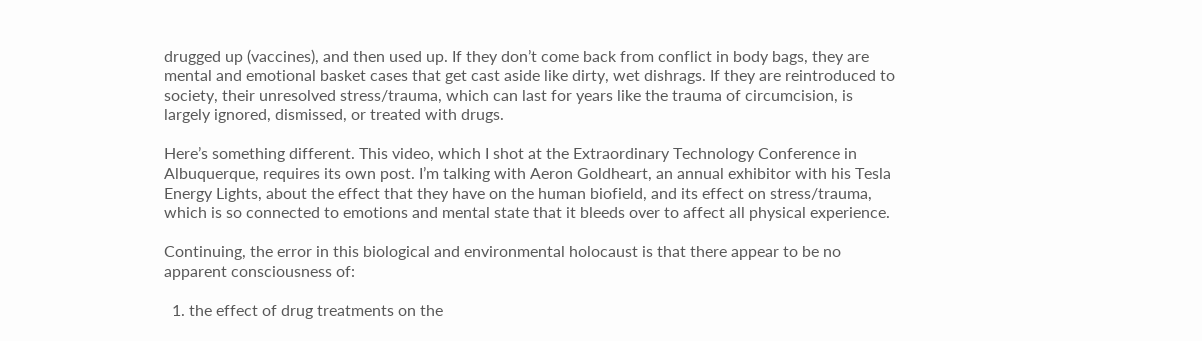drugged up (vaccines), and then used up. If they don’t come back from conflict in body bags, they are mental and emotional basket cases that get cast aside like dirty, wet dishrags. If they are reintroduced to society, their unresolved stress/trauma, which can last for years like the trauma of circumcision, is largely ignored, dismissed, or treated with drugs.

Here’s something different. This video, which I shot at the Extraordinary Technology Conference in Albuquerque, requires its own post. I’m talking with Aeron Goldheart, an annual exhibitor with his Tesla Energy Lights, about the effect that they have on the human biofield, and its effect on stress/trauma, which is so connected to emotions and mental state that it bleeds over to affect all physical experience.

Continuing, the error in this biological and environmental holocaust is that there appear to be no apparent consciousness of:

  1. the effect of drug treatments on the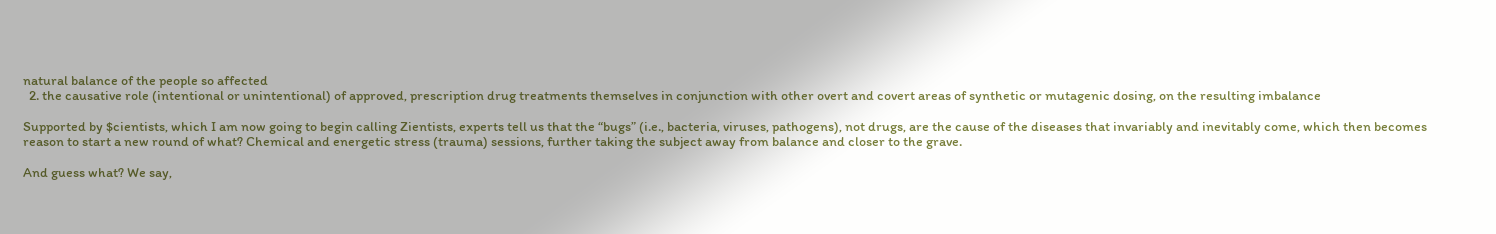natural balance of the people so affected
  2. the causative role (intentional or unintentional) of approved, prescription drug treatments themselves in conjunction with other overt and covert areas of synthetic or mutagenic dosing, on the resulting imbalance

Supported by $cientists, which I am now going to begin calling Zientists, experts tell us that the “bugs” (i.e., bacteria, viruses, pathogens), not drugs, are the cause of the diseases that invariably and inevitably come, which then becomes reason to start a new round of what? Chemical and energetic stress (trauma) sessions, further taking the subject away from balance and closer to the grave.

And guess what? We say,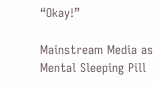“Okay!”

Mainstream Media as Mental Sleeping Pill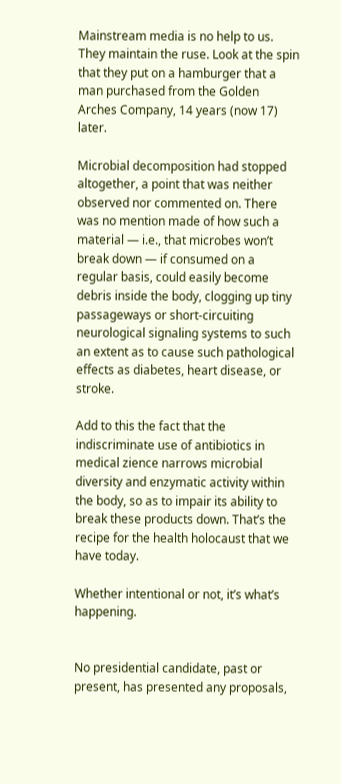Mainstream media is no help to us. They maintain the ruse. Look at the spin that they put on a hamburger that a man purchased from the Golden Arches Company, 14 years (now 17) later.

Microbial decomposition had stopped altogether, a point that was neither observed nor commented on. There was no mention made of how such a material — i.e., that microbes won’t break down — if consumed on a regular basis, could easily become debris inside the body, clogging up tiny passageways or short-circuiting neurological signaling systems to such an extent as to cause such pathological effects as diabetes, heart disease, or stroke.

Add to this the fact that the indiscriminate use of antibiotics in medical zience narrows microbial diversity and enzymatic activity within the body, so as to impair its ability to break these products down. That’s the recipe for the health holocaust that we have today.

Whether intentional or not, it’s what’s happening.


No presidential candidate, past or present, has presented any proposals,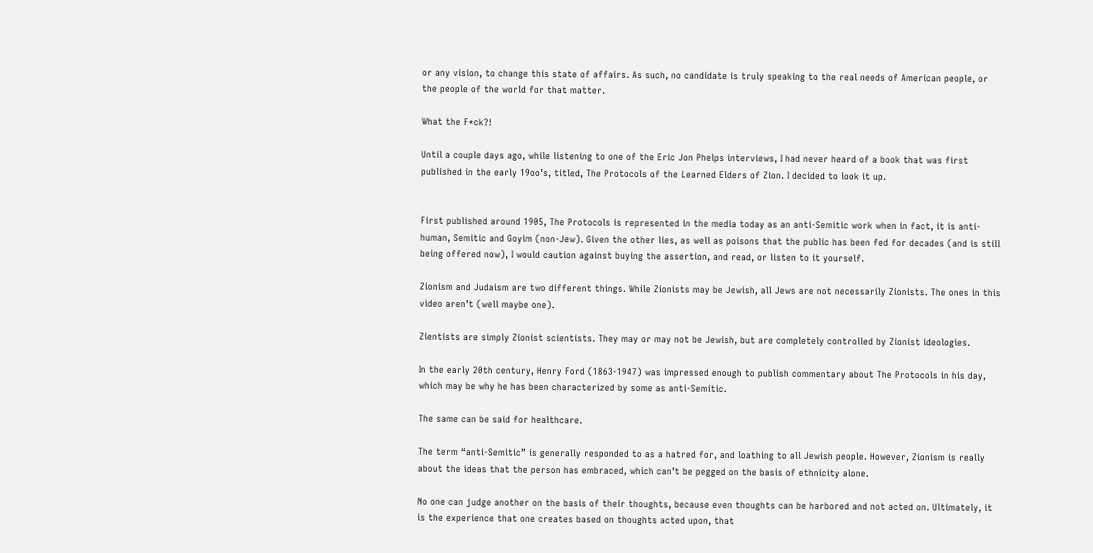or any vision, to change this state of affairs. As such, no candidate is truly speaking to the real needs of American people, or the people of the world for that matter.

What the F*ck?!

Until a couple days ago, while listening to one of the Eric Jon Phelps interviews, I had never heard of a book that was first published in the early 19oo’s, titled, The Protocols of the Learned Elders of Zion. I decided to look it up.


First published around 1905, The Protocols is represented in the media today as an anti-Semitic work when in fact, it is anti-human, Semitic and Goyim (non-Jew). Given the other lies, as well as poisons that the public has been fed for decades (and is still being offered now), I would caution against buying the assertion, and read, or listen to it yourself.

Zionism and Judaism are two different things. While Zionists may be Jewish, all Jews are not necessarily Zionists. The ones in this video aren’t (well maybe one).

Zientists are simply Zionist scientists. They may or may not be Jewish, but are completely controlled by Zionist ideologies.

In the early 20th century, Henry Ford (1863-1947) was impressed enough to publish commentary about The Protocols in his day, which may be why he has been characterized by some as anti-Semitic.

The same can be said for healthcare.

The term “anti-Semitic” is generally responded to as a hatred for, and loathing to all Jewish people. However, Zionism is really about the ideas that the person has embraced, which can’t be pegged on the basis of ethnicity alone.

No one can judge another on the basis of their thoughts, because even thoughts can be harbored and not acted on. Ultimately, it is the experience that one creates based on thoughts acted upon, that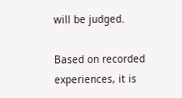will be judged.

Based on recorded experiences, it is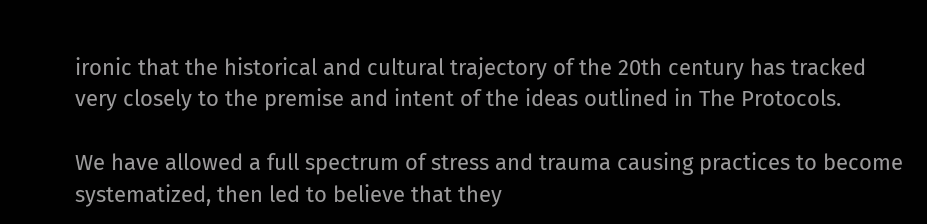ironic that the historical and cultural trajectory of the 20th century has tracked very closely to the premise and intent of the ideas outlined in The Protocols.

We have allowed a full spectrum of stress and trauma causing practices to become systematized, then led to believe that they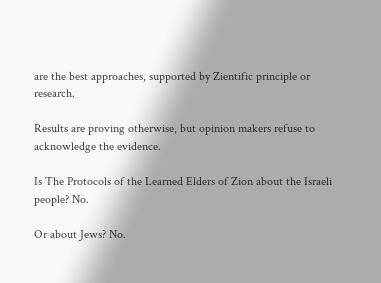are the best approaches, supported by Zientific principle or research.

Results are proving otherwise, but opinion makers refuse to acknowledge the evidence.

Is The Protocols of the Learned Elders of Zion about the Israeli people? No.

Or about Jews? No.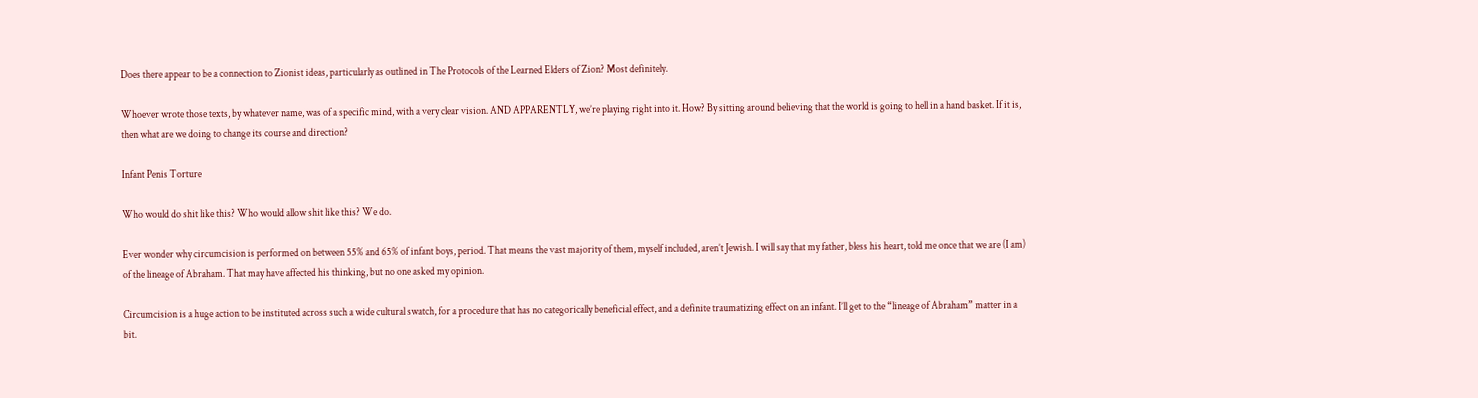Does there appear to be a connection to Zionist ideas, particularly as outlined in The Protocols of the Learned Elders of Zion? Most definitely.

Whoever wrote those texts, by whatever name, was of a specific mind, with a very clear vision. AND APPARENTLY, we’re playing right into it. How? By sitting around believing that the world is going to hell in a hand basket. If it is, then what are we doing to change its course and direction?

Infant Penis Torture

Who would do shit like this? Who would allow shit like this? We do.

Ever wonder why circumcision is performed on between 55% and 65% of infant boys, period. That means the vast majority of them, myself included, aren’t Jewish. I will say that my father, bless his heart, told me once that we are (I am) of the lineage of Abraham. That may have affected his thinking, but no one asked my opinion.

Circumcision is a huge action to be instituted across such a wide cultural swatch, for a procedure that has no categorically beneficial effect, and a definite traumatizing effect on an infant. I’ll get to the “lineage of Abraham” matter in a bit.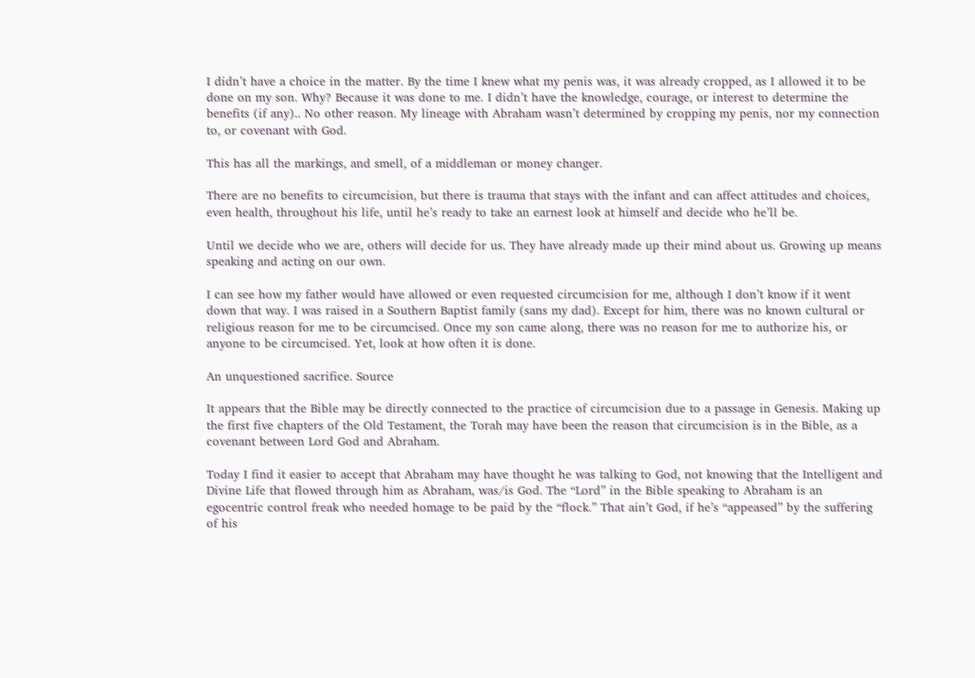I didn’t have a choice in the matter. By the time I knew what my penis was, it was already cropped, as I allowed it to be done on my son. Why? Because it was done to me. I didn’t have the knowledge, courage, or interest to determine the benefits (if any).. No other reason. My lineage with Abraham wasn’t determined by cropping my penis, nor my connection to, or covenant with God.

This has all the markings, and smell, of a middleman or money changer.

There are no benefits to circumcision, but there is trauma that stays with the infant and can affect attitudes and choices, even health, throughout his life, until he’s ready to take an earnest look at himself and decide who he’ll be.

Until we decide who we are, others will decide for us. They have already made up their mind about us. Growing up means speaking and acting on our own.

I can see how my father would have allowed or even requested circumcision for me, although I don’t know if it went down that way. I was raised in a Southern Baptist family (sans my dad). Except for him, there was no known cultural or religious reason for me to be circumcised. Once my son came along, there was no reason for me to authorize his, or anyone to be circumcised. Yet, look at how often it is done.

An unquestioned sacrifice. Source

It appears that the Bible may be directly connected to the practice of circumcision due to a passage in Genesis. Making up the first five chapters of the Old Testament, the Torah may have been the reason that circumcision is in the Bible, as a covenant between Lord God and Abraham.

Today I find it easier to accept that Abraham may have thought he was talking to God, not knowing that the Intelligent and Divine Life that flowed through him as Abraham, was/is God. The “Lord” in the Bible speaking to Abraham is an egocentric control freak who needed homage to be paid by the “flock.” That ain’t God, if he’s “appeased” by the suffering of his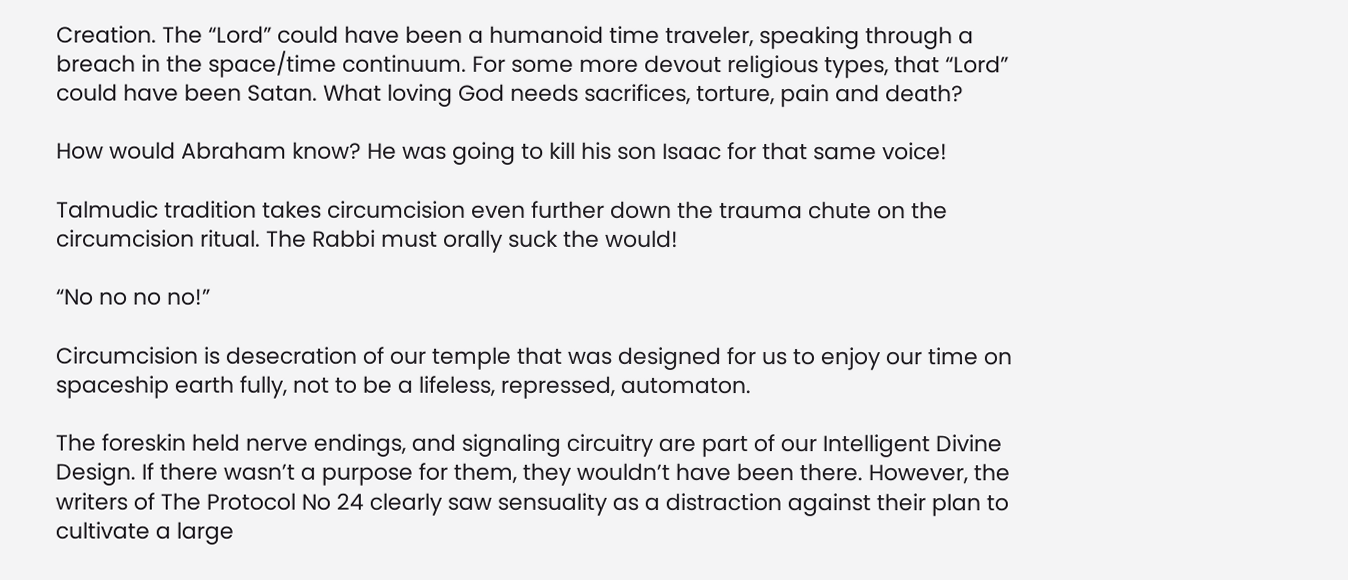Creation. The “Lord” could have been a humanoid time traveler, speaking through a breach in the space/time continuum. For some more devout religious types, that “Lord” could have been Satan. What loving God needs sacrifices, torture, pain and death?

How would Abraham know? He was going to kill his son Isaac for that same voice!

Talmudic tradition takes circumcision even further down the trauma chute on the circumcision ritual. The Rabbi must orally suck the would!

“No no no no!”

Circumcision is desecration of our temple that was designed for us to enjoy our time on spaceship earth fully, not to be a lifeless, repressed, automaton.

The foreskin held nerve endings, and signaling circuitry are part of our Intelligent Divine Design. If there wasn’t a purpose for them, they wouldn’t have been there. However, the writers of The Protocol No 24 clearly saw sensuality as a distraction against their plan to cultivate a large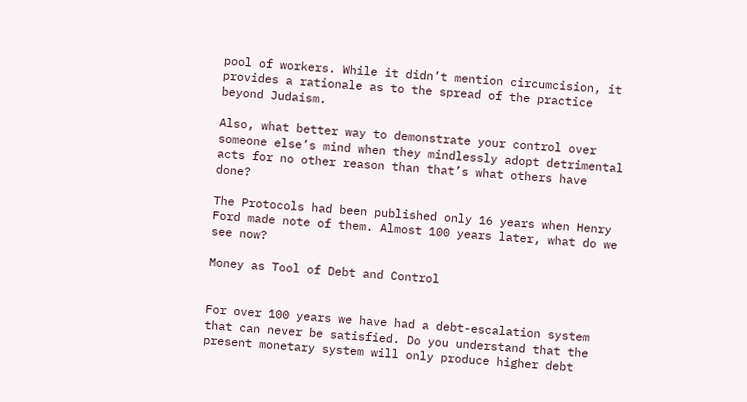pool of workers. While it didn’t mention circumcision, it provides a rationale as to the spread of the practice beyond Judaism.

Also, what better way to demonstrate your control over someone else’s mind when they mindlessly adopt detrimental acts for no other reason than that’s what others have done?

The Protocols had been published only 16 years when Henry Ford made note of them. Almost 100 years later, what do we see now?

Money as Tool of Debt and Control


For over 100 years we have had a debt-escalation system that can never be satisfied. Do you understand that the present monetary system will only produce higher debt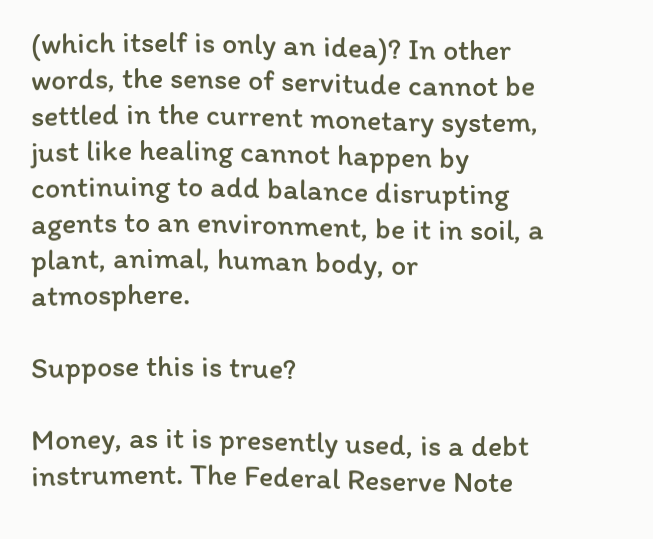(which itself is only an idea)? In other words, the sense of servitude cannot be settled in the current monetary system, just like healing cannot happen by continuing to add balance disrupting agents to an environment, be it in soil, a plant, animal, human body, or atmosphere.

Suppose this is true?

Money, as it is presently used, is a debt instrument. The Federal Reserve Note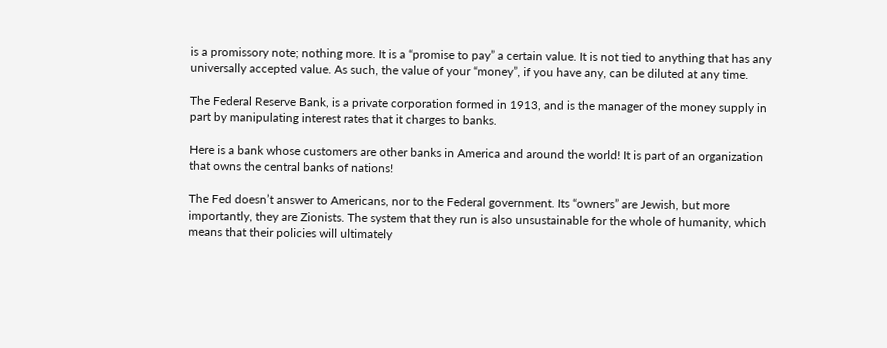is a promissory note; nothing more. It is a “promise to pay” a certain value. It is not tied to anything that has any universally accepted value. As such, the value of your “money”, if you have any, can be diluted at any time.

The Federal Reserve Bank, is a private corporation formed in 1913, and is the manager of the money supply in part by manipulating interest rates that it charges to banks.

Here is a bank whose customers are other banks in America and around the world! It is part of an organization that owns the central banks of nations!

The Fed doesn’t answer to Americans, nor to the Federal government. Its “owners” are Jewish, but more importantly, they are Zionists. The system that they run is also unsustainable for the whole of humanity, which means that their policies will ultimately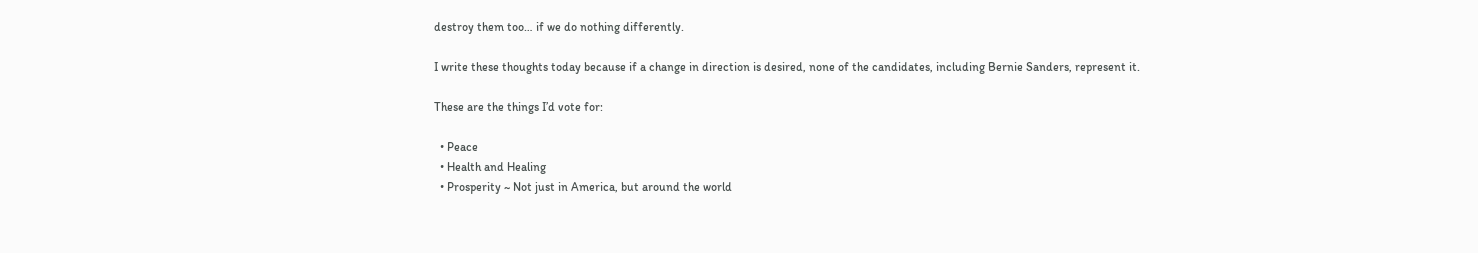destroy them too… if we do nothing differently.

I write these thoughts today because if a change in direction is desired, none of the candidates, including Bernie Sanders, represent it.

These are the things I’d vote for:

  • Peace
  • Health and Healing
  • Prosperity ~ Not just in America, but around the world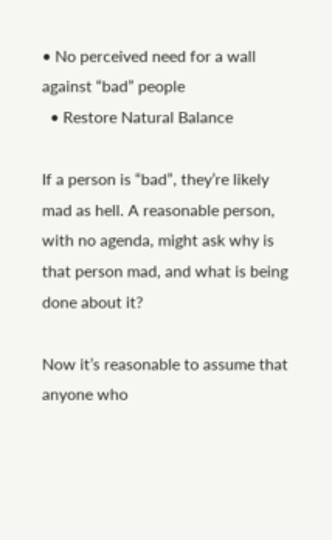• No perceived need for a wall against “bad” people
  • Restore Natural Balance

If a person is “bad”, they’re likely mad as hell. A reasonable person, with no agenda, might ask why is that person mad, and what is being done about it?

Now it’s reasonable to assume that anyone who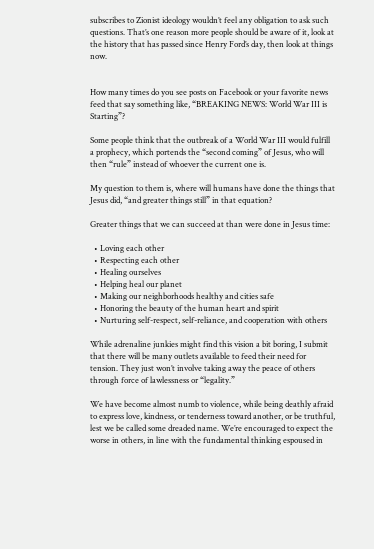subscribes to Zionist ideology wouldn’t feel any obligation to ask such questions. That’s one reason more people should be aware of it, look at the history that has passed since Henry Ford’s day, then look at things now.


How many times do you see posts on Facebook or your favorite news feed that say something like, “BREAKING NEWS: World War III is Starting”?

Some people think that the outbreak of a World War III would fulfill a prophecy, which portends the “second coming” of Jesus, who will then “rule” instead of whoever the current one is.

My question to them is, where will humans have done the things that Jesus did, “and greater things still” in that equation?

Greater things that we can succeed at than were done in Jesus time:

  • Loving each other
  • Respecting each other
  • Healing ourselves
  • Helping heal our planet
  • Making our neighborhoods healthy and cities safe
  • Honoring the beauty of the human heart and spirit
  • Nurturing self-respect, self-reliance, and cooperation with others

While adrenaline junkies might find this vision a bit boring, I submit that there will be many outlets available to feed their need for tension. They just won’t involve taking away the peace of others through force of lawlessness or “legality.”

We have become almost numb to violence, while being deathly afraid to express love, kindness, or tenderness toward another, or be truthful, lest we be called some dreaded name. We’re encouraged to expect the worse in others, in line with the fundamental thinking espoused in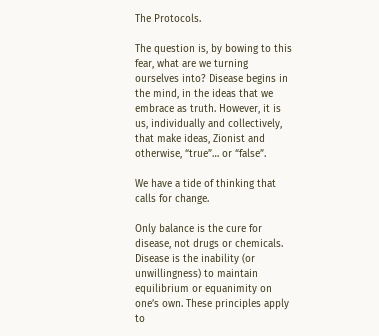The Protocols.

The question is, by bowing to this fear, what are we turning ourselves into? Disease begins in the mind, in the ideas that we embrace as truth. However, it is us, individually and collectively, that make ideas, Zionist and otherwise, “true”… or “false”.

We have a tide of thinking that calls for change.

Only balance is the cure for disease, not drugs or chemicals. Disease is the inability (or unwillingness) to maintain equilibrium or equanimity on one’s own. These principles apply to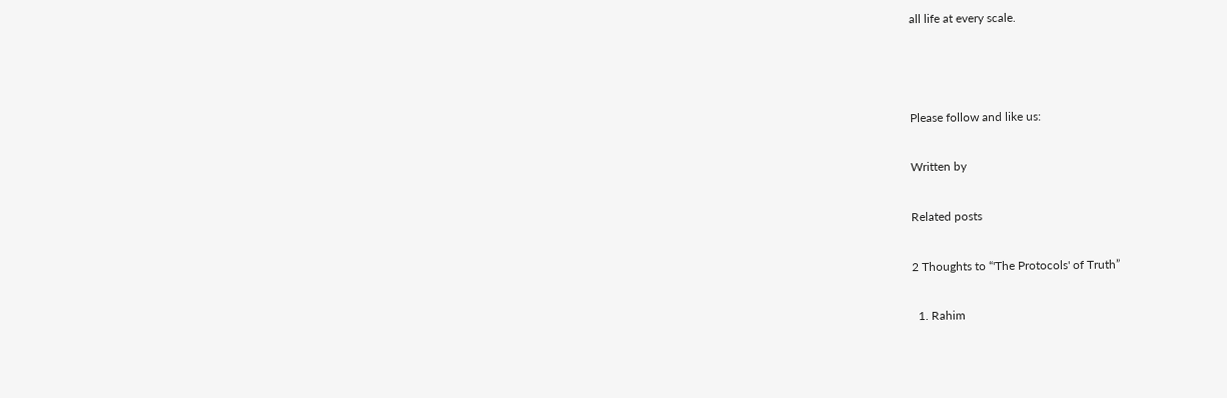all life at every scale.



Please follow and like us:

Written by

Related posts

2 Thoughts to “'The Protocols' of Truth”

  1. Rahim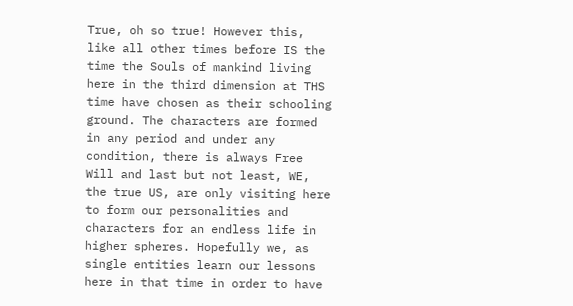True, oh so true! However this, like all other times before IS the time the Souls of mankind living here in the third dimension at THS time have chosen as their schooling ground. The characters are formed in any period and under any condition, there is always Free Will and last but not least, WE, the true US, are only visiting here to form our personalities and characters for an endless life in higher spheres. Hopefully we, as single entities learn our lessons here in that time in order to have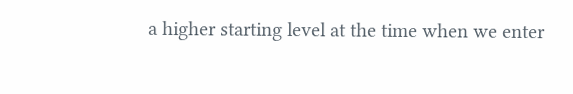a higher starting level at the time when we enter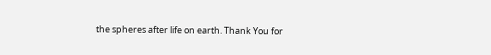the spheres after life on earth. Thank You for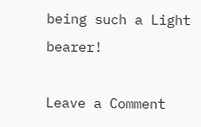being such a Light bearer!

Leave a Comment